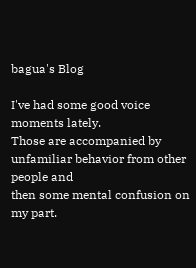bagua's Blog

I've had some good voice moments lately.
Those are accompanied by unfamiliar behavior from other people and
then some mental confusion on my part.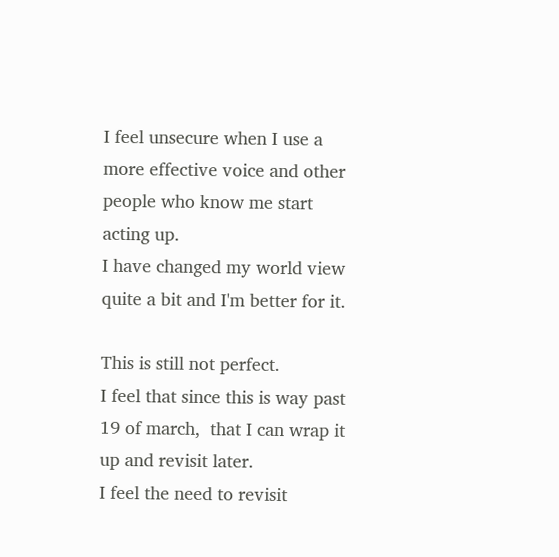I feel unsecure when I use a more effective voice and other people who know me start acting up.
I have changed my world view quite a bit and I'm better for it.

This is still not perfect.
I feel that since this is way past 19 of march,  that I can wrap it up and revisit later.
I feel the need to revisit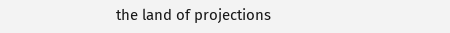the land of projections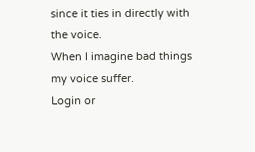since it ties in directly with the voice.
When I imagine bad things my voice suffer.
Login or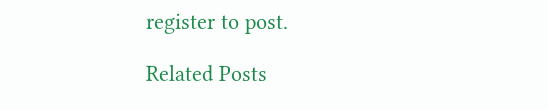register to post.

Related Posts